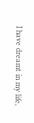I have dreamt in my life,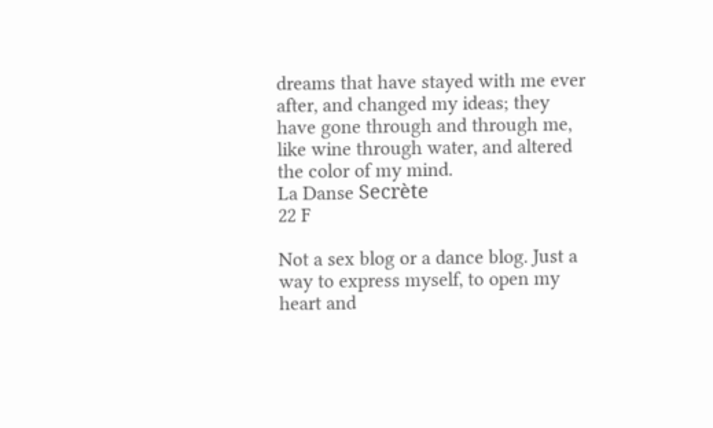dreams that have stayed with me ever after, and changed my ideas; they have gone through and through me, like wine through water, and altered the color of my mind.
La Danse Secrète
22 F

Not a sex blog or a dance blog. Just a way to express myself, to open my heart and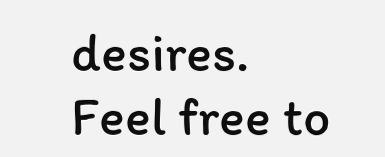desires. Feel free to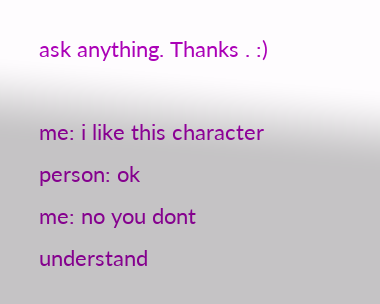ask anything. Thanks . :)

me: i like this character
person: ok
me: no you dont understand